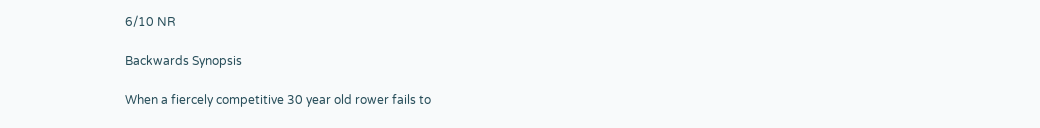6/10 NR

Backwards Synopsis

When a fiercely competitive 30 year old rower fails to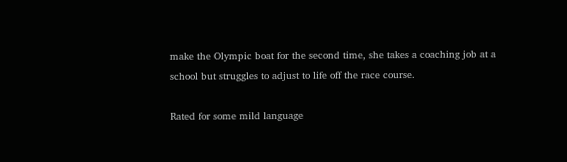make the Olympic boat for the second time, she takes a coaching job at a school but struggles to adjust to life off the race course.

Rated for some mild language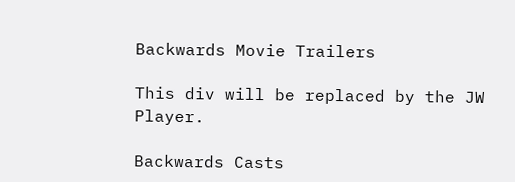Backwards Movie Trailers

This div will be replaced by the JW Player.

Backwards Casts